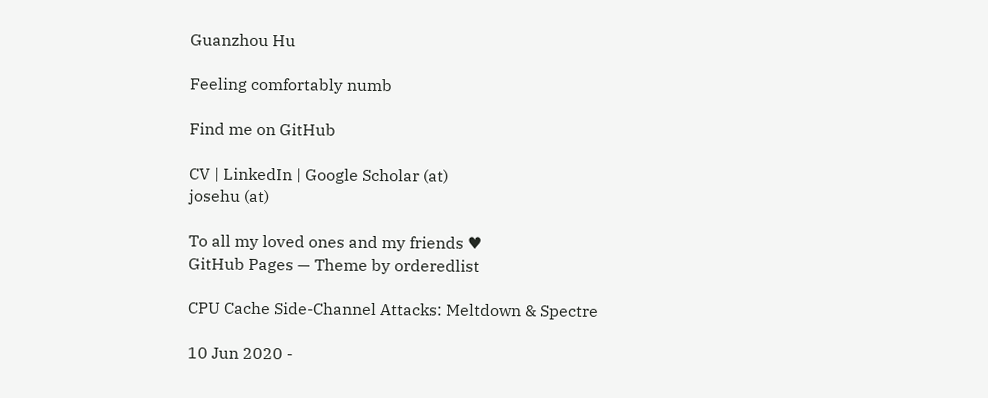Guanzhou Hu

Feeling comfortably numb

Find me on GitHub

CV | LinkedIn | Google Scholar (at)
josehu (at)

To all my loved ones and my friends ♥
GitHub Pages — Theme by orderedlist

CPU Cache Side-Channel Attacks: Meltdown & Spectre

10 Jun 2020 -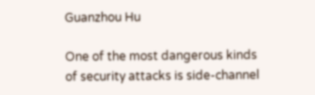Guanzhou Hu

One of the most dangerous kinds of security attacks is side-channel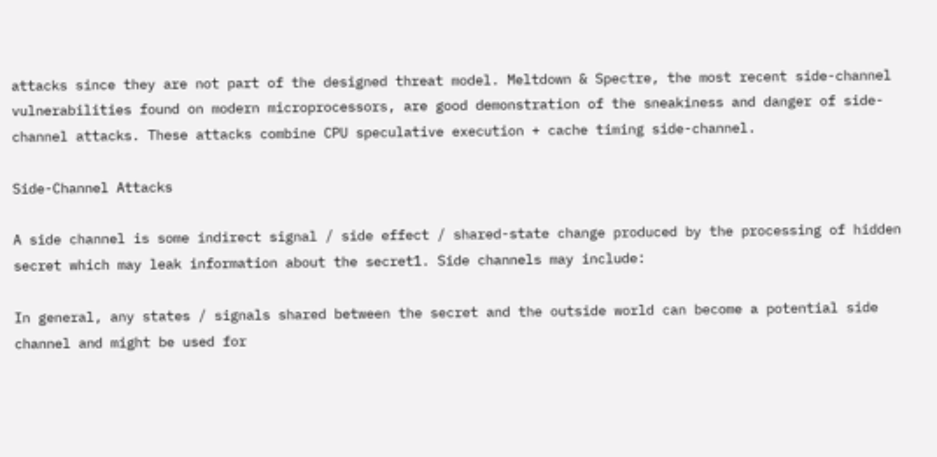attacks since they are not part of the designed threat model. Meltdown & Spectre, the most recent side-channel vulnerabilities found on modern microprocessors, are good demonstration of the sneakiness and danger of side-channel attacks. These attacks combine CPU speculative execution + cache timing side-channel.

Side-Channel Attacks

A side channel is some indirect signal / side effect / shared-state change produced by the processing of hidden secret which may leak information about the secret1. Side channels may include:

In general, any states / signals shared between the secret and the outside world can become a potential side channel and might be used for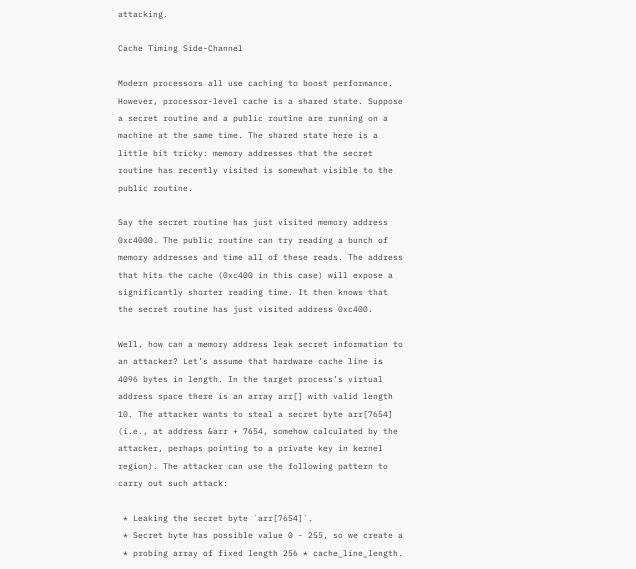attacking.

Cache Timing Side-Channel

Modern processors all use caching to boost performance. However, processor-level cache is a shared state. Suppose a secret routine and a public routine are running on a machine at the same time. The shared state here is a little bit tricky: memory addresses that the secret routine has recently visited is somewhat visible to the public routine.

Say the secret routine has just visited memory address 0xc4000. The public routine can try reading a bunch of memory addresses and time all of these reads. The address that hits the cache (0xc400 in this case) will expose a significantly shorter reading time. It then knows that the secret routine has just visited address 0xc400.

Well, how can a memory address leak secret information to an attacker? Let’s assume that hardware cache line is 4096 bytes in length. In the target process’s virtual address space there is an array arr[] with valid length 10. The attacker wants to steal a secret byte arr[7654] (i.e., at address &arr + 7654, somehow calculated by the attacker, perhaps pointing to a private key in kernel region). The attacker can use the following pattern to carry out such attack:

 * Leaking the secret byte `arr[7654]`.
 * Secret byte has possible value 0 - 255, so we create a
 * probing array of fixed length 256 * cache_line_length.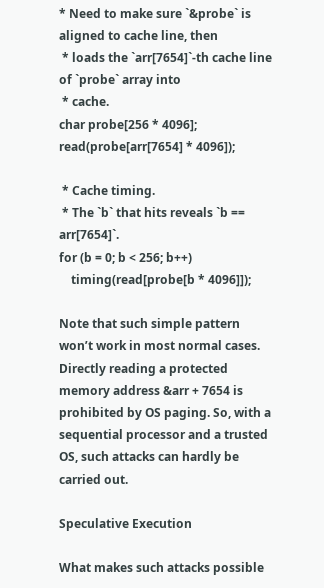* Need to make sure `&probe` is aligned to cache line, then
 * loads the `arr[7654]`-th cache line of `probe` array into
 * cache.
char probe[256 * 4096];
read(probe[arr[7654] * 4096]);

 * Cache timing.
 * The `b` that hits reveals `b == arr[7654]`.
for (b = 0; b < 256; b++)
    timing(read[probe[b * 4096]]);

Note that such simple pattern won’t work in most normal cases. Directly reading a protected memory address &arr + 7654 is prohibited by OS paging. So, with a sequential processor and a trusted OS, such attacks can hardly be carried out.

Speculative Execution

What makes such attacks possible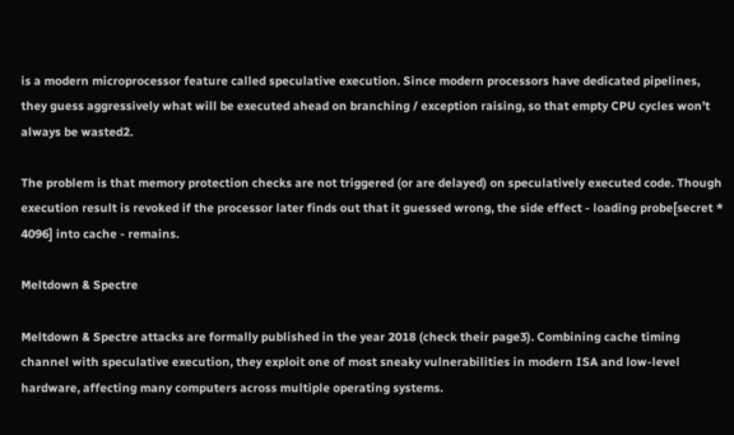is a modern microprocessor feature called speculative execution. Since modern processors have dedicated pipelines, they guess aggressively what will be executed ahead on branching / exception raising, so that empty CPU cycles won’t always be wasted2.

The problem is that memory protection checks are not triggered (or are delayed) on speculatively executed code. Though execution result is revoked if the processor later finds out that it guessed wrong, the side effect - loading probe[secret * 4096] into cache - remains.

Meltdown & Spectre

Meltdown & Spectre attacks are formally published in the year 2018 (check their page3). Combining cache timing channel with speculative execution, they exploit one of most sneaky vulnerabilities in modern ISA and low-level hardware, affecting many computers across multiple operating systems.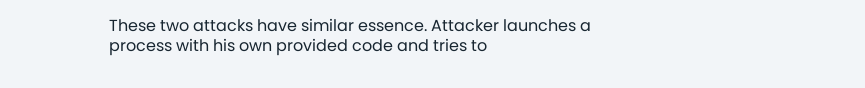These two attacks have similar essence. Attacker launches a process with his own provided code and tries to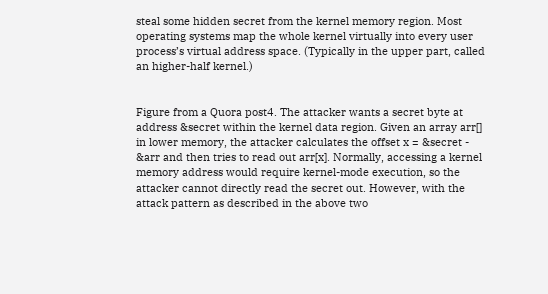steal some hidden secret from the kernel memory region. Most operating systems map the whole kernel virtually into every user process’s virtual address space. (Typically in the upper part, called an higher-half kernel.)


Figure from a Quora post4. The attacker wants a secret byte at address &secret within the kernel data region. Given an array arr[] in lower memory, the attacker calculates the offset x = &secret - &arr and then tries to read out arr[x]. Normally, accessing a kernel memory address would require kernel-mode execution, so the attacker cannot directly read the secret out. However, with the attack pattern as described in the above two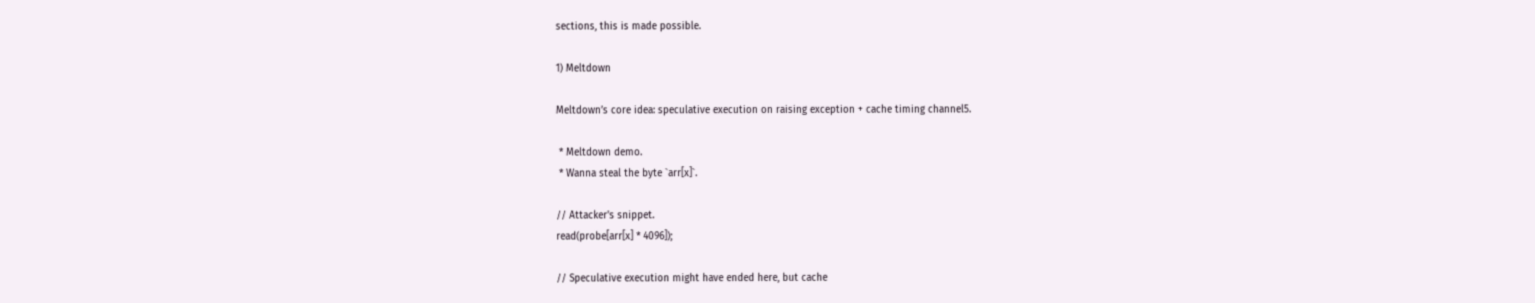sections, this is made possible.

1) Meltdown

Meltdown’s core idea: speculative execution on raising exception + cache timing channel5.

 * Meltdown demo.
 * Wanna steal the byte `arr[x]`.

// Attacker's snippet.
read(probe[arr[x] * 4096]);

// Speculative execution might have ended here, but cache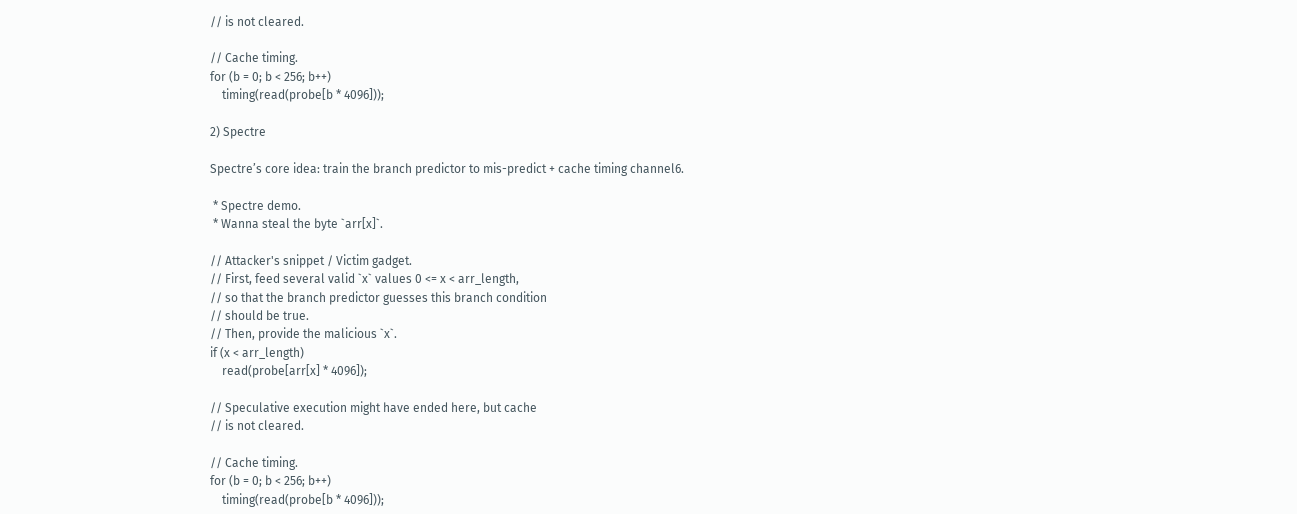// is not cleared.

// Cache timing.
for (b = 0; b < 256; b++)
    timing(read(probe[b * 4096]));

2) Spectre

Spectre’s core idea: train the branch predictor to mis-predict + cache timing channel6.

 * Spectre demo.
 * Wanna steal the byte `arr[x]`.

// Attacker's snippet / Victim gadget.
// First, feed several valid `x` values 0 <= x < arr_length,
// so that the branch predictor guesses this branch condition
// should be true.
// Then, provide the malicious `x`.
if (x < arr_length)
    read(probe[arr[x] * 4096]);

// Speculative execution might have ended here, but cache
// is not cleared.

// Cache timing.
for (b = 0; b < 256; b++)
    timing(read(probe[b * 4096]));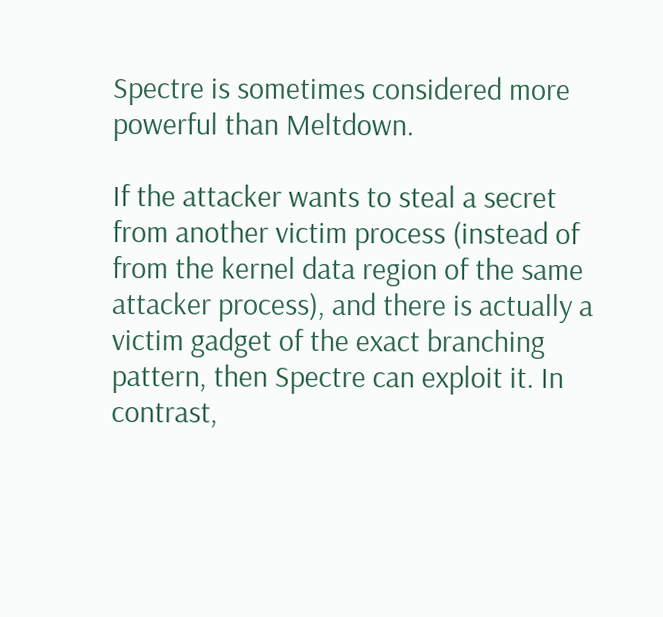Spectre is sometimes considered more powerful than Meltdown.

If the attacker wants to steal a secret from another victim process (instead of from the kernel data region of the same attacker process), and there is actually a victim gadget of the exact branching pattern, then Spectre can exploit it. In contrast,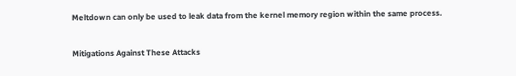Meltdown can only be used to leak data from the kernel memory region within the same process.

Mitigations Against These Attacks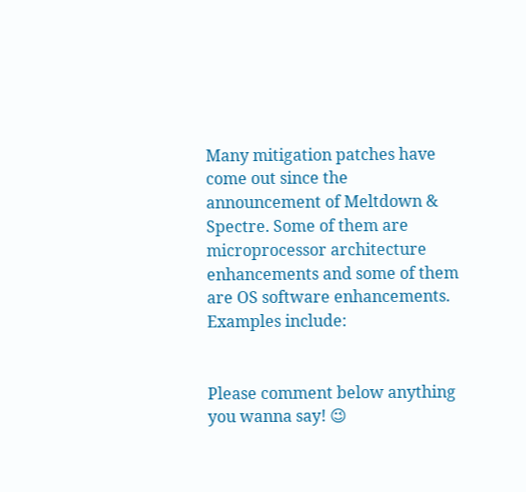Many mitigation patches have come out since the announcement of Meltdown & Spectre. Some of them are microprocessor architecture enhancements and some of them are OS software enhancements. Examples include:


Please comment below anything you wanna say! 😉